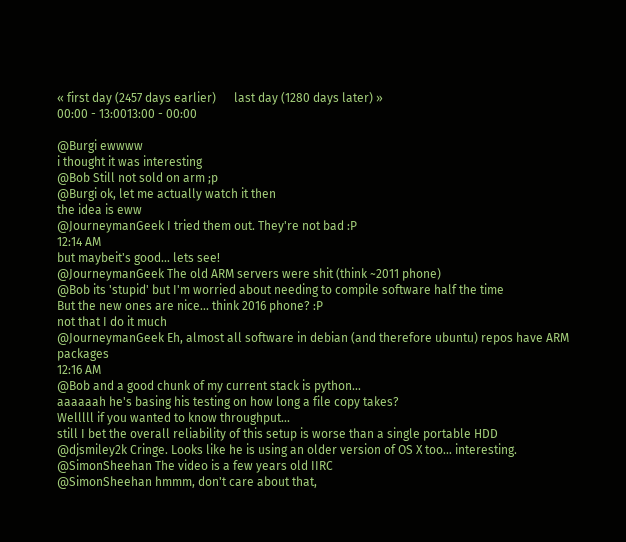« first day (2457 days earlier)      last day (1280 days later) »
00:00 - 13:0013:00 - 00:00

@Burgi ewwww
i thought it was interesting
@Bob Still not sold on arm ;p
@Burgi ok, let me actually watch it then
the idea is eww
@JourneymanGeek I tried them out. They're not bad :P
12:14 AM
but maybeit's good... lets see!
@JourneymanGeek The old ARM servers were shit (think ~2011 phone)
@Bob its 'stupid' but I'm worried about needing to compile software half the time
But the new ones are nice... think 2016 phone? :P
not that I do it much
@JourneymanGeek Eh, almost all software in debian (and therefore ubuntu) repos have ARM packages
12:16 AM
@Bob and a good chunk of my current stack is python...
aaaaaah he's basing his testing on how long a file copy takes?
Welllll if you wanted to know throughput...
still I bet the overall reliability of this setup is worse than a single portable HDD
@djsmiley2k Cringe. Looks like he is using an older version of OS X too... interesting.
@SimonSheehan The video is a few years old IIRC
@SimonSheehan hmmm, don't care about that,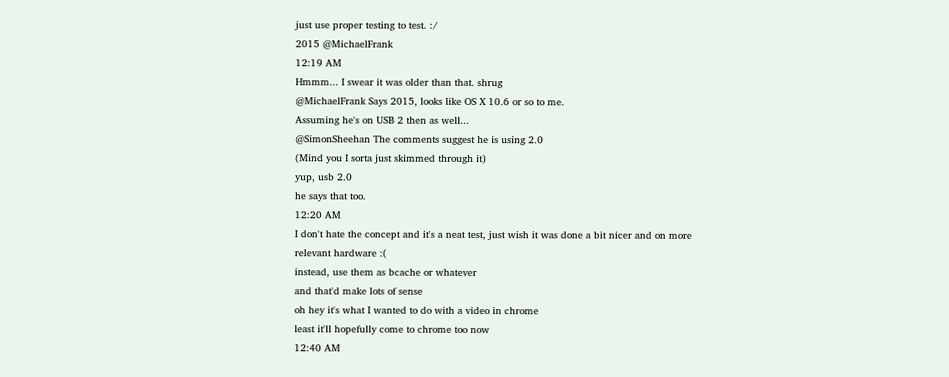just use proper testing to test. :/
2015 @MichaelFrank
12:19 AM
Hmmm... I swear it was older than that. shrug
@MichaelFrank Says 2015, looks like OS X 10.6 or so to me.
Assuming he's on USB 2 then as well...
@SimonSheehan The comments suggest he is using 2.0
(Mind you I sorta just skimmed through it)
yup, usb 2.0
he says that too.
12:20 AM
I don't hate the concept and it's a neat test, just wish it was done a bit nicer and on more relevant hardware :(
instead, use them as bcache or whatever
and that'd make lots of sense
oh hey it's what I wanted to do with a video in chrome
least it'll hopefully come to chrome too now
12:40 AM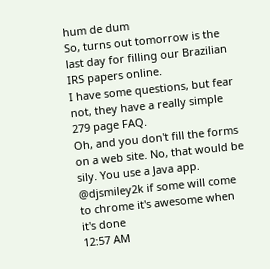hum de dum
So, turns out tomorrow is the last day for filling our Brazilian IRS papers online.
I have some questions, but fear not, they have a really simple 279 page FAQ.
Oh, and you don't fill the forms on a web site. No, that would be sily. You use a Java app.
@djsmiley2k if some will come to chrome it's awesome when it's done
12:57 AM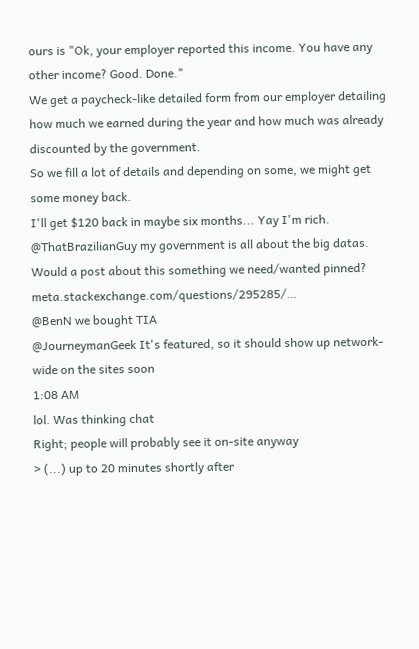ours is "Ok, your employer reported this income. You have any other income? Good. Done."
We get a paycheck-like detailed form from our employer detailing how much we earned during the year and how much was already discounted by the government.
So we fill a lot of details and depending on some, we might get some money back.
I'll get $120 back in maybe six months... Yay I'm rich.
@ThatBrazilianGuy my government is all about the big datas.
Would a post about this something we need/wanted pinned? meta.stackexchange.com/questions/295285/…
@BenN we bought TIA
@JourneymanGeek It's featured, so it should show up network-wide on the sites soon
1:08 AM
lol. Was thinking chat
Right; people will probably see it on-site anyway
> (...) up to 20 minutes shortly after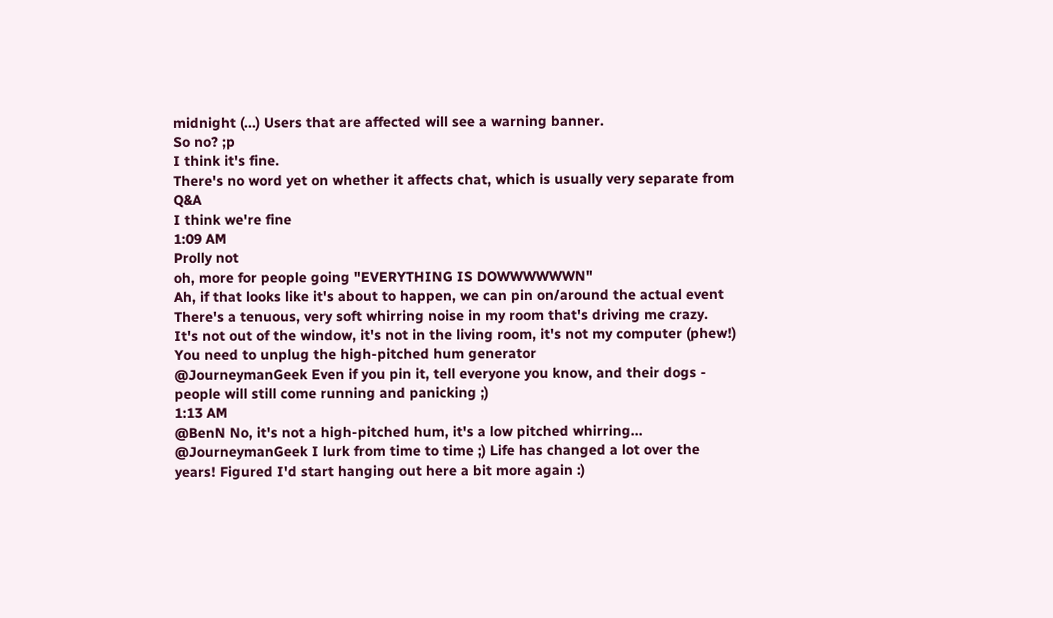midnight (...) Users that are affected will see a warning banner.
So no? ;p
I think it's fine.
There's no word yet on whether it affects chat, which is usually very separate from Q&A
I think we're fine
1:09 AM
Prolly not
oh, more for people going "EVERYTHING IS DOWWWWWWN"
Ah, if that looks like it's about to happen, we can pin on/around the actual event
There's a tenuous, very soft whirring noise in my room that's driving me crazy.
It's not out of the window, it's not in the living room, it's not my computer (phew!)
You need to unplug the high-pitched hum generator
@JourneymanGeek Even if you pin it, tell everyone you know, and their dogs - people will still come running and panicking ;)
1:13 AM
@BenN No, it's not a high-pitched hum, it's a low pitched whirring...
@JourneymanGeek I lurk from time to time ;) Life has changed a lot over the years! Figured I'd start hanging out here a bit more again :)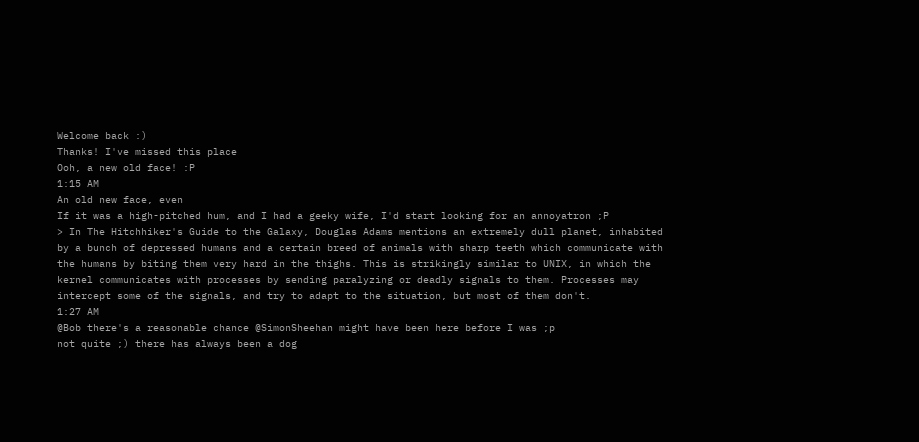Welcome back :)
Thanks! I've missed this place
Ooh, a new old face! :P
1:15 AM
An old new face, even
If it was a high-pitched hum, and I had a geeky wife, I'd start looking for an annoyatron ;P
> In The Hitchhiker's Guide to the Galaxy, Douglas Adams mentions an extremely dull planet, inhabited by a bunch of depressed humans and a certain breed of animals with sharp teeth which communicate with the humans by biting them very hard in the thighs. This is strikingly similar to UNIX, in which the kernel communicates with processes by sending paralyzing or deadly signals to them. Processes may intercept some of the signals, and try to adapt to the situation, but most of them don't.
1:27 AM
@Bob there's a reasonable chance @SimonSheehan might have been here before I was ;p
not quite ;) there has always been a dog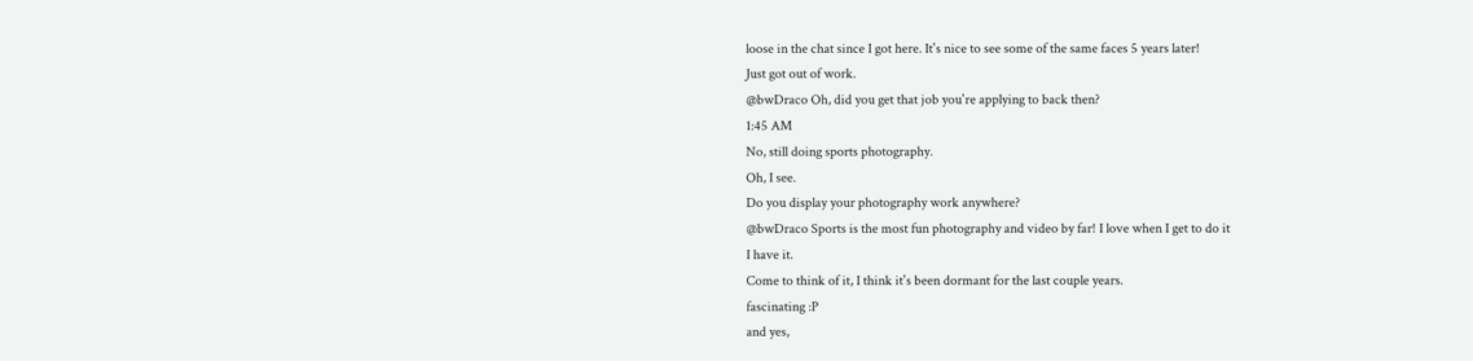loose in the chat since I got here. It's nice to see some of the same faces 5 years later!
Just got out of work.
@bwDraco Oh, did you get that job you're applying to back then?
1:45 AM
No, still doing sports photography.
Oh, I see.
Do you display your photography work anywhere?
@bwDraco Sports is the most fun photography and video by far! I love when I get to do it
I have it.
Come to think of it, I think it's been dormant for the last couple years.
fascinating :P
and yes,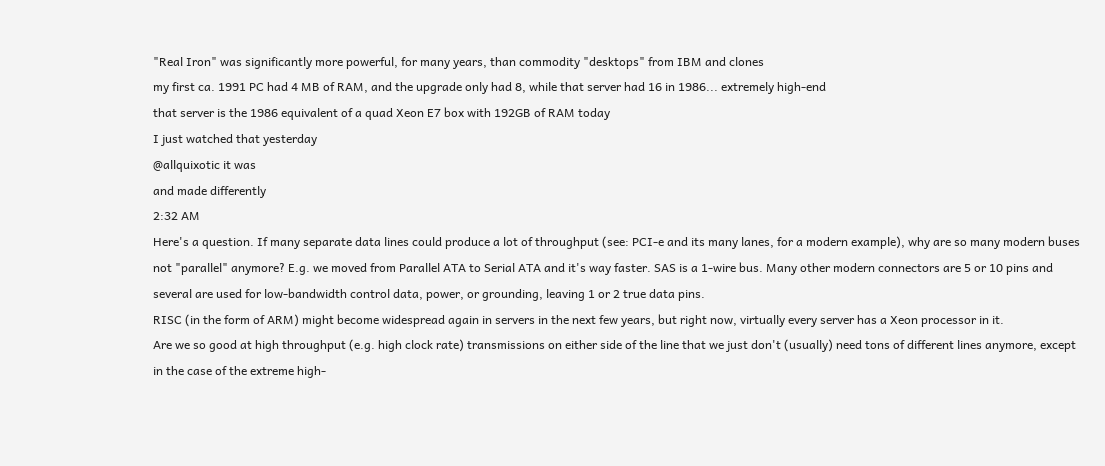"Real Iron" was significantly more powerful, for many years, than commodity "desktops" from IBM and clones
my first ca. 1991 PC had 4 MB of RAM, and the upgrade only had 8, while that server had 16 in 1986... extremely high-end
that server is the 1986 equivalent of a quad Xeon E7 box with 192GB of RAM today
I just watched that yesterday
@allquixotic it was
and made differently
2:32 AM
Here's a question. If many separate data lines could produce a lot of throughput (see: PCI-e and its many lanes, for a modern example), why are so many modern buses not "parallel" anymore? E.g. we moved from Parallel ATA to Serial ATA and it's way faster. SAS is a 1-wire bus. Many other modern connectors are 5 or 10 pins and several are used for low-bandwidth control data, power, or grounding, leaving 1 or 2 true data pins.
RISC (in the form of ARM) might become widespread again in servers in the next few years, but right now, virtually every server has a Xeon processor in it.
Are we so good at high throughput (e.g. high clock rate) transmissions on either side of the line that we just don't (usually) need tons of different lines anymore, except in the case of the extreme high-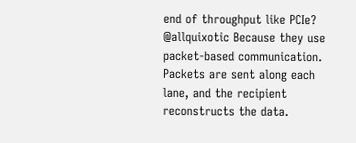end of throughput like PCIe?
@allquixotic Because they use packet-based communication. Packets are sent along each lane, and the recipient reconstructs the data.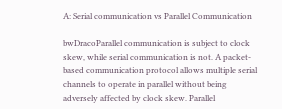A: Serial communication vs Parallel Communication

bwDracoParallel communication is subject to clock skew, while serial communication is not. A packet-based communication protocol allows multiple serial channels to operate in parallel without being adversely affected by clock skew. Parallel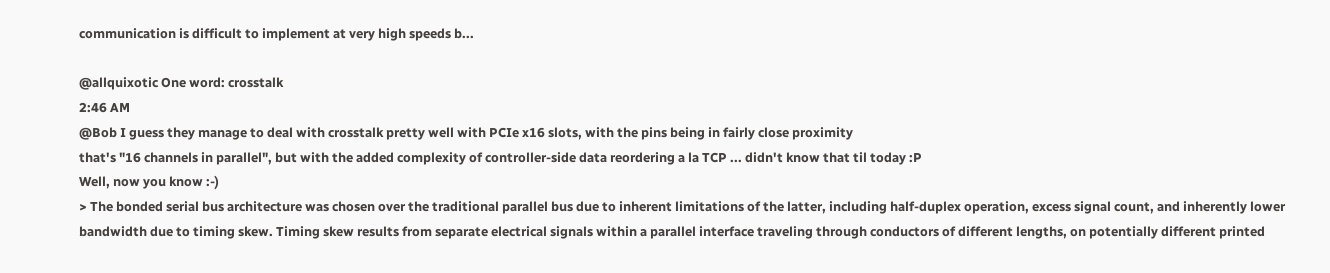communication is difficult to implement at very high speeds b...

@allquixotic One word: crosstalk
2:46 AM
@Bob I guess they manage to deal with crosstalk pretty well with PCIe x16 slots, with the pins being in fairly close proximity
that's "16 channels in parallel", but with the added complexity of controller-side data reordering a la TCP ... didn't know that til today :P
Well, now you know :-)
> The bonded serial bus architecture was chosen over the traditional parallel bus due to inherent limitations of the latter, including half-duplex operation, excess signal count, and inherently lower bandwidth due to timing skew. Timing skew results from separate electrical signals within a parallel interface traveling through conductors of different lengths, on potentially different printed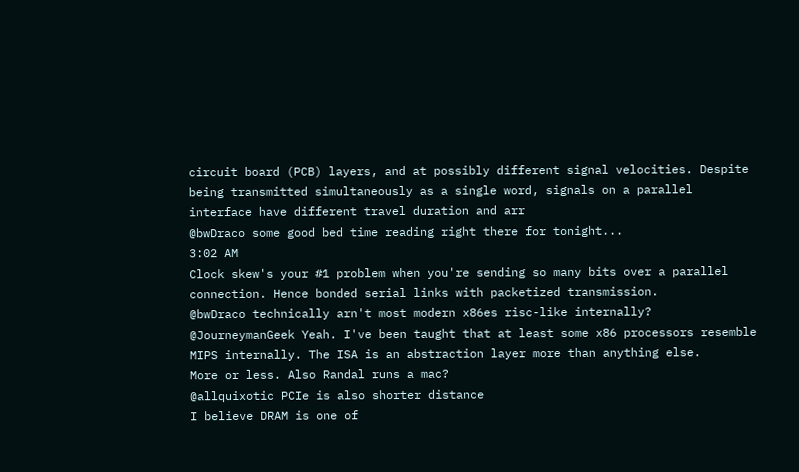circuit board (PCB) layers, and at possibly different signal velocities. Despite being transmitted simultaneously as a single word, signals on a parallel interface have different travel duration and arr
@bwDraco some good bed time reading right there for tonight...
3:02 AM
Clock skew's your #1 problem when you're sending so many bits over a parallel connection. Hence bonded serial links with packetized transmission.
@bwDraco technically arn't most modern x86es risc-like internally?
@JourneymanGeek Yeah. I've been taught that at least some x86 processors resemble MIPS internally. The ISA is an abstraction layer more than anything else.
More or less. Also Randal runs a mac?
@allquixotic PCIe is also shorter distance
I believe DRAM is one of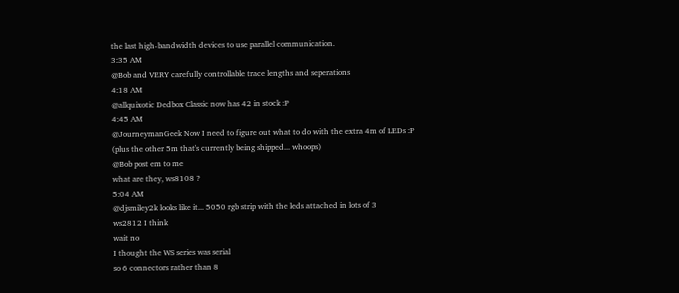the last high-bandwidth devices to use parallel communication.
3:35 AM
@Bob and VERY carefully controllable trace lengths and seperations
4:18 AM
@allquixotic Dedbox Classic now has 42 in stock :P
4:45 AM
@JourneymanGeek Now I need to figure out what to do with the extra 4m of LEDs :P
(plus the other 5m that's currently being shipped... whoops)
@Bob post em to me
what are they, ws8108 ?
5:04 AM
@djsmiley2k looks like it... 5050 rgb strip with the leds attached in lots of 3
ws2812 I think
wait no
I thought the WS series was serial
so 6 connectors rather than 8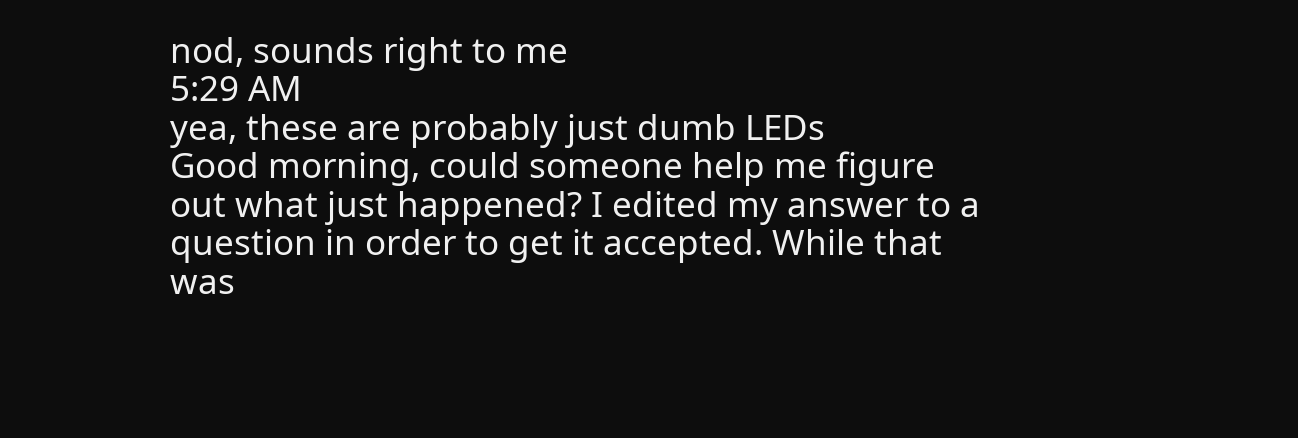nod, sounds right to me
5:29 AM
yea, these are probably just dumb LEDs
Good morning, could someone help me figure out what just happened? I edited my answer to a question in order to get it accepted. While that was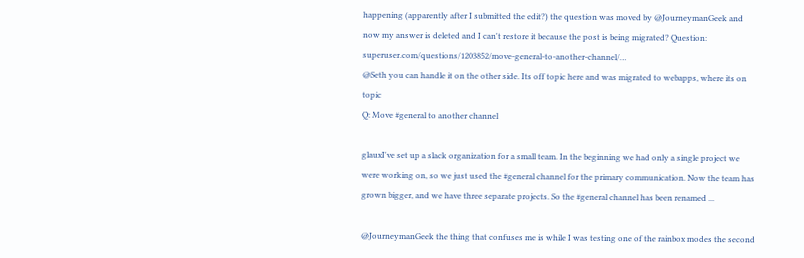happening (apparently after I submitted the edit?) the question was moved by @JourneymanGeek and now my answer is deleted and I can't restore it because the post is being migrated? Question: superuser.com/questions/1203852/move-general-to-another-channel/…
@Seth you can handle it on the other side. Its off topic here and was migrated to webapps, where its on topic
Q: Move #general to another channel

glauxI've set up a slack organization for a small team. In the beginning we had only a single project we were working on, so we just used the #general channel for the primary communication. Now the team has grown bigger, and we have three separate projects. So the #general channel has been renamed ...

@JourneymanGeek the thing that confuses me is while I was testing one of the rainbox modes the second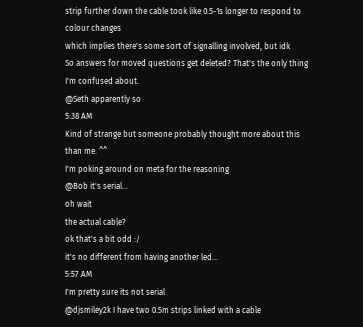strip further down the cable took like 0.5-1s longer to respond to colour changes
which implies there's some sort of signalling involved, but idk
So answers for moved questions get deleted? That's the only thing I'm confused about.
@Seth apparently so
5:38 AM
Kind of strange but someone probably thought more about this than me. ^^
I'm poking around on meta for the reasoning
@Bob it's serial...
oh wait
the actual cable?
ok that's a bit odd :/
it's no different from having another led...
5:57 AM
I'm pretty sure its not serial
@djsmiley2k I have two 0.5m strips linked with a cable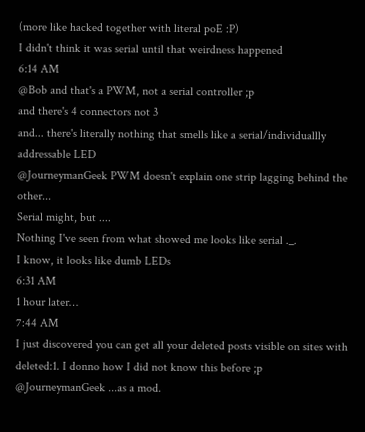(more like hacked together with literal poE :P)
I didn't think it was serial until that weirdness happened
6:14 AM
@Bob and that's a PWM, not a serial controller ;p
and there's 4 connectors not 3
and... there's literally nothing that smells like a serial/individuallly addressable LED
@JourneymanGeek PWM doesn't explain one strip lagging behind the other...
Serial might, but ....
Nothing I've seen from what showed me looks like serial ._.
I know, it looks like dumb LEDs
6:31 AM
1 hour later…
7:44 AM
I just discovered you can get all your deleted posts visible on sites with deleted:1. I donno how I did not know this before ;p
@JourneymanGeek ...as a mod.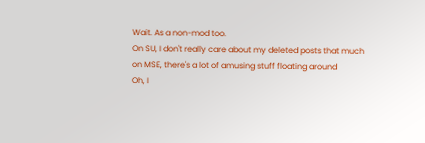Wait. As a non-mod too.
On SU, I don't really care about my deleted posts that much
on MSE, there's a lot of amusing stuff floating around
Oh, I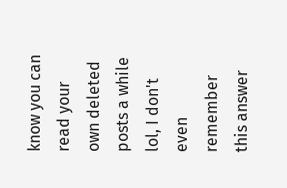know you can read your own deleted posts a while
lol, I don't even remember this answer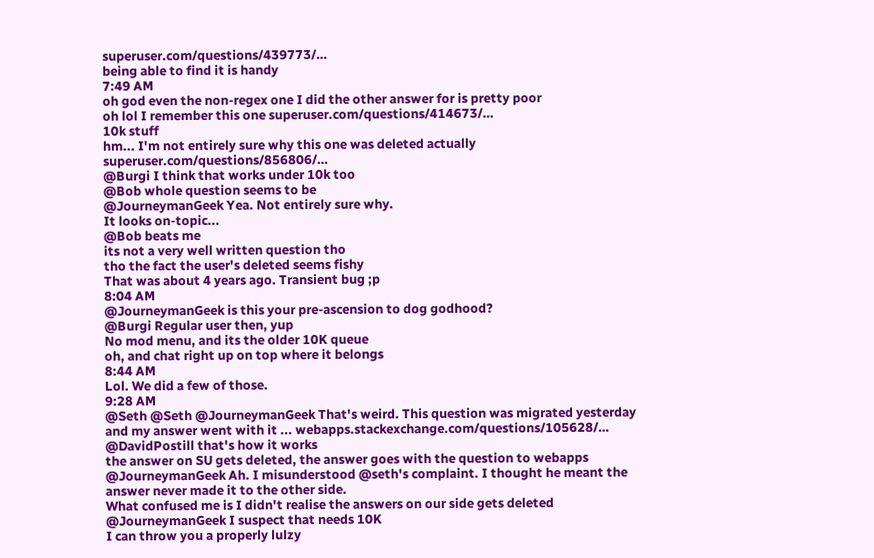superuser.com/questions/439773/…
being able to find it is handy
7:49 AM
oh god even the non-regex one I did the other answer for is pretty poor
oh lol I remember this one superuser.com/questions/414673/…
10k stuff
hm... I'm not entirely sure why this one was deleted actually superuser.com/questions/856806/…
@Burgi I think that works under 10k too
@Bob whole question seems to be
@JourneymanGeek Yea. Not entirely sure why.
It looks on-topic...
@Bob beats me
its not a very well written question tho
tho the fact the user's deleted seems fishy
That was about 4 years ago. Transient bug ;p
8:04 AM
@JourneymanGeek is this your pre-ascension to dog godhood?
@Burgi Regular user then, yup
No mod menu, and its the older 10K queue
oh, and chat right up on top where it belongs
8:44 AM
Lol. We did a few of those.
9:28 AM
@Seth @Seth @JourneymanGeek That's weird. This question was migrated yesterday and my answer went with it ... webapps.stackexchange.com/questions/105628/…
@DavidPostill that's how it works
the answer on SU gets deleted, the answer goes with the question to webapps
@JourneymanGeek Ah. I misunderstood @seth's complaint. I thought he meant the answer never made it to the other side.
What confused me is I didn't realise the answers on our side gets deleted
@JourneymanGeek I suspect that needs 10K
I can throw you a properly lulzy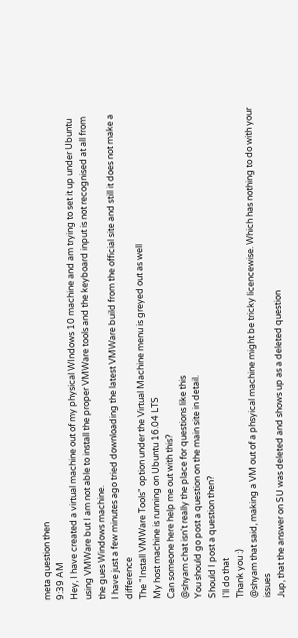meta question then
9:39 AM
Hey, I have created a virtual machine out of my physical WIndows 10 machine and am trying to set it up under Ubuntu using VMWare but I am not able to install the proper VMWare tools and the keyboard input is not recognised at all from the gues Windows machine.
I have just a few minutes ago tried downloading the latest VMWare build from the official site and still it does not make a difference
The "Install VMWare Tools" option under the Virtual Machine menu is greyed out as well
My host machine is running on Ubuntu 16.04 LTS
Can someone here help me out with this?
@shyam chat isn't really the place for questions like this
You should go post a question on the main site in detail.
Should I post a question then?
I'll do that
Thank you :)
@shyam that said, making a VM out of a phsyical machine might be tricky licencewise. Which has nothing to do with your issues
Jup, that the answer on SU was deleted and shows up as a deleted question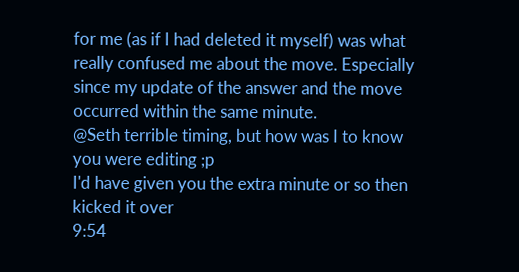for me (as if I had deleted it myself) was what really confused me about the move. Especially since my update of the answer and the move occurred within the same minute.
@Seth terrible timing, but how was I to know you were editing ;p
I'd have given you the extra minute or so then kicked it over
9:54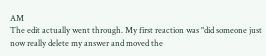AM
The edit actually went through. My first reaction was "did someone just now really delete my answer and moved the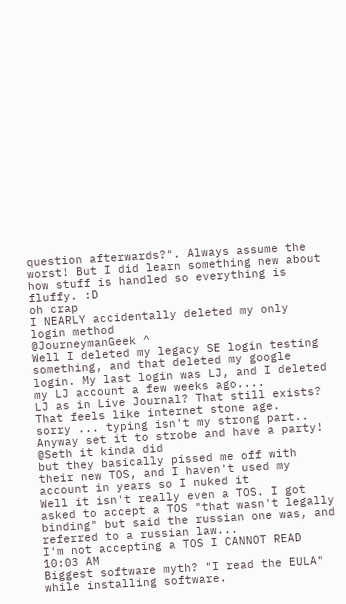question afterwards?". Always assume the worst! But I did learn something new about how stuff is handled so everything is fluffy. :D
oh crap
I NEARLY accidentally deleted my only login method
@JourneymanGeek ^
Well I deleted my legacy SE login testing something, and that deleted my google login. My last login was LJ, and I deleted my LJ account a few weeks ago....
LJ as in Live Journal? That still exists? That feels like internet stone age.
sorry ... typing isn't my strong part.. Anyway set it to strobe and have a party!
@Seth it kinda did
but they basically pissed me off with their new TOS, and I haven't used my account in years so I nuked it
Well it isn't really even a TOS. I got asked to accept a TOS "that wasn't legally binding" but said the russian one was, and referred to a russian law...
I'm not accepting a TOS I CANNOT READ
10:03 AM
Biggest software myth? "I read the EULA" while installing software.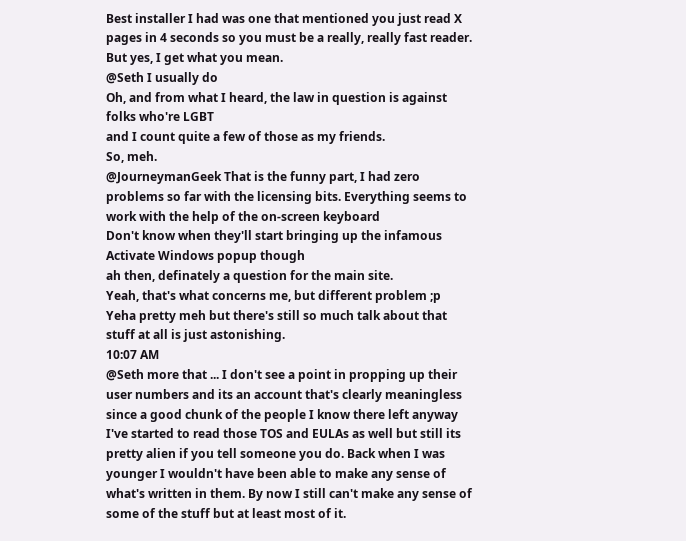Best installer I had was one that mentioned you just read X pages in 4 seconds so you must be a really, really fast reader. But yes, I get what you mean.
@Seth I usually do
Oh, and from what I heard, the law in question is against folks who're LGBT
and I count quite a few of those as my friends.
So, meh.
@JourneymanGeek That is the funny part, I had zero problems so far with the licensing bits. Everything seems to work with the help of the on-screen keyboard
Don't know when they'll start bringing up the infamous Activate Windows popup though
ah then, definately a question for the main site.
Yeah, that's what concerns me, but different problem ;p
Yeha pretty meh but there's still so much talk about that stuff at all is just astonishing.
10:07 AM
@Seth more that ... I don't see a point in propping up their user numbers and its an account that's clearly meaningless since a good chunk of the people I know there left anyway
I've started to read those TOS and EULAs as well but still its pretty alien if you tell someone you do. Back when I was younger I wouldn't have been able to make any sense of what's written in them. By now I still can't make any sense of some of the stuff but at least most of it.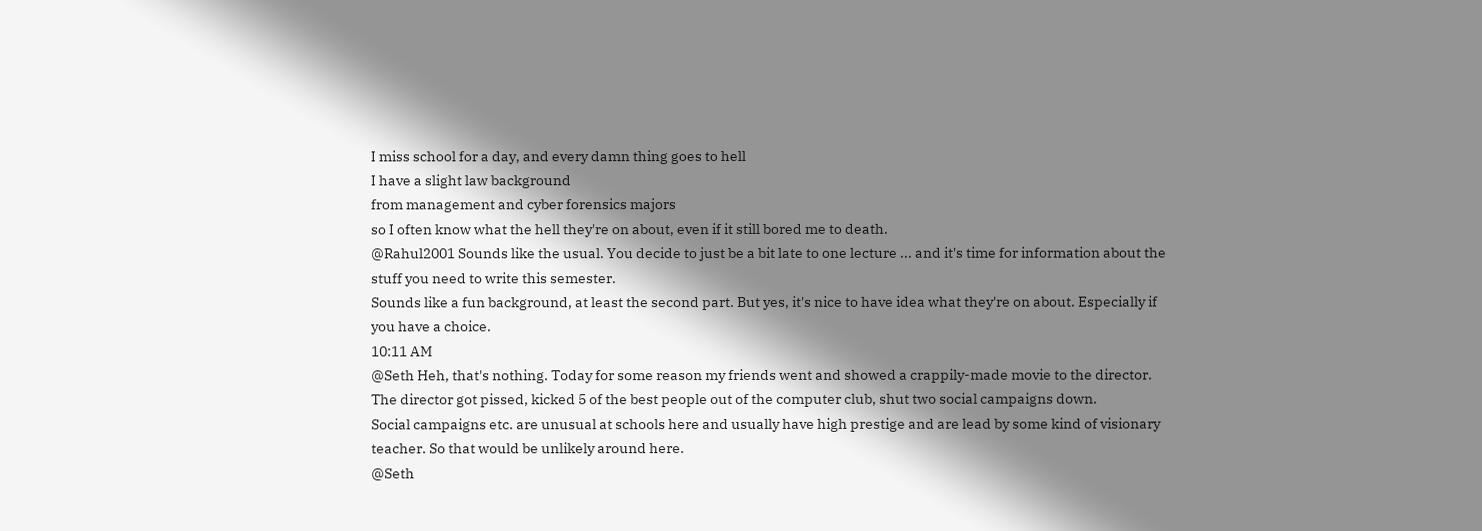I miss school for a day, and every damn thing goes to hell
I have a slight law background
from management and cyber forensics majors
so I often know what the hell they're on about, even if it still bored me to death.
@Rahul2001 Sounds like the usual. You decide to just be a bit late to one lecture ... and it's time for information about the stuff you need to write this semester.
Sounds like a fun background, at least the second part. But yes, it's nice to have idea what they're on about. Especially if you have a choice.
10:11 AM
@Seth Heh, that's nothing. Today for some reason my friends went and showed a crappily-made movie to the director. The director got pissed, kicked 5 of the best people out of the computer club, shut two social campaigns down.
Social campaigns etc. are unusual at schools here and usually have high prestige and are lead by some kind of visionary teacher. So that would be unlikely around here.
@Seth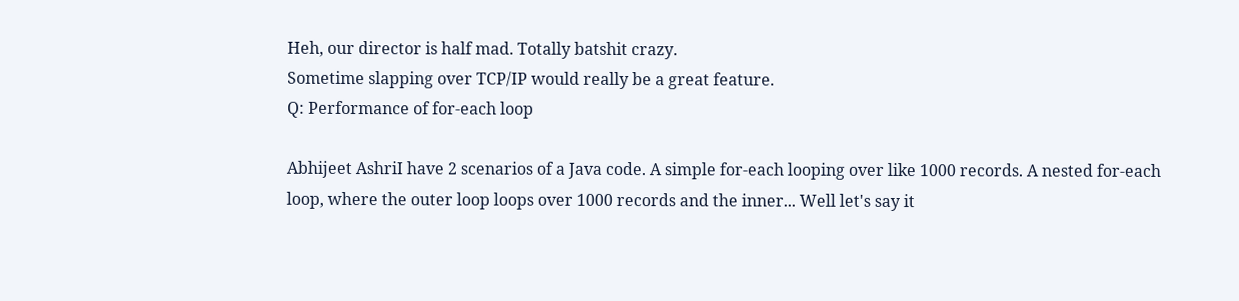Heh, our director is half mad. Totally batshit crazy.
Sometime slapping over TCP/IP would really be a great feature.
Q: Performance of for-each loop

Abhijeet AshriI have 2 scenarios of a Java code. A simple for-each looping over like 1000 records. A nested for-each loop, where the outer loop loops over 1000 records and the inner... Well let's say it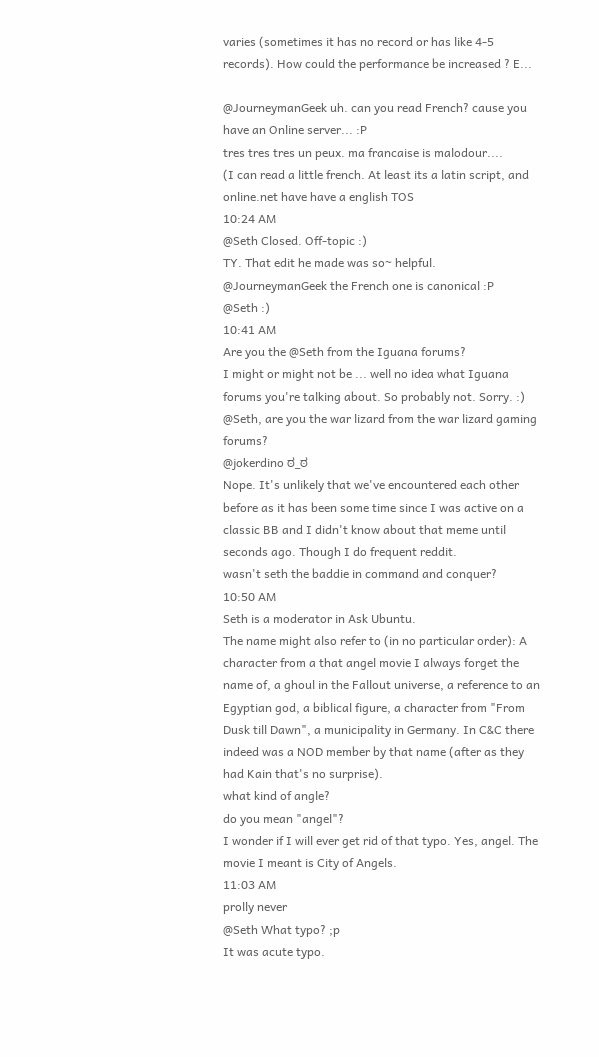varies (sometimes it has no record or has like 4-5 records). How could the performance be increased ? E...

@JourneymanGeek uh. can you read French? cause you have an Online server... :P
tres tres tres un peux. ma francaise is malodour....
(I can read a little french. At least its a latin script, and online.net have have a english TOS
10:24 AM
@Seth Closed. Off-topic :)
TY. That edit he made was so~ helpful.
@JourneymanGeek the French one is canonical :P
@Seth :)
10:41 AM
Are you the @Seth from the Iguana forums?
I might or might not be ... well no idea what Iguana forums you're talking about. So probably not. Sorry. :)
@Seth, are you the war lizard from the war lizard gaming forums?
@jokerdino ಠ_ಠ
Nope. It's unlikely that we've encountered each other before as it has been some time since I was active on a classic BB and I didn't know about that meme until seconds ago. Though I do frequent reddit.
wasn't seth the baddie in command and conquer?
10:50 AM
Seth is a moderator in Ask Ubuntu.
The name might also refer to (in no particular order): A character from a that angel movie I always forget the name of, a ghoul in the Fallout universe, a reference to an Egyptian god, a biblical figure, a character from "From Dusk till Dawn", a municipality in Germany. In C&C there indeed was a NOD member by that name (after as they had Kain that's no surprise).
what kind of angle?
do you mean "angel"?
I wonder if I will ever get rid of that typo. Yes, angel. The movie I meant is City of Angels.
11:03 AM
prolly never
@Seth What typo? ;p
It was acute typo.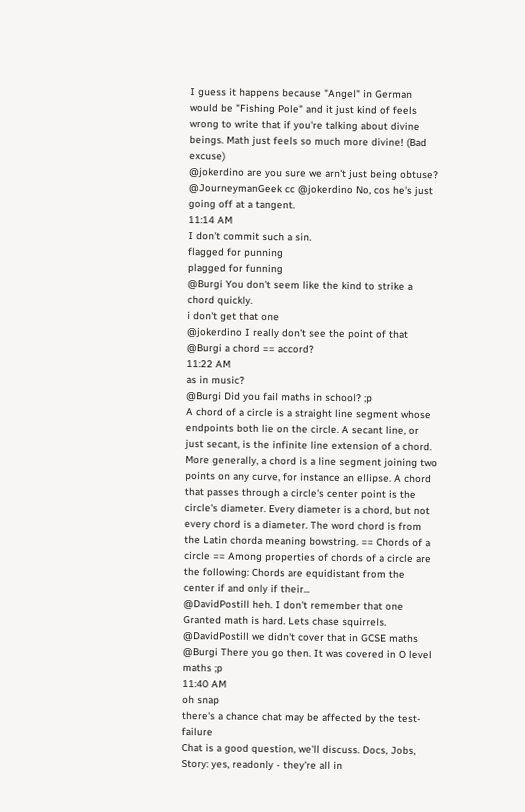I guess it happens because "Angel" in German would be "Fishing Pole" and it just kind of feels wrong to write that if you're talking about divine beings. Math just feels so much more divine! (Bad excuse)
@jokerdino are you sure we arn't just being obtuse?
@JourneymanGeek cc @jokerdino No, cos he's just going off at a tangent.
11:14 AM
I don't commit such a sin.
flagged for punning
plagged for funning
@Burgi You don't seem like the kind to strike a chord quickly.
i don't get that one
@jokerdino I really don't see the point of that
@Burgi a chord == accord?
11:22 AM
as in music?
@Burgi Did you fail maths in school? ;p
A chord of a circle is a straight line segment whose endpoints both lie on the circle. A secant line, or just secant, is the infinite line extension of a chord. More generally, a chord is a line segment joining two points on any curve, for instance an ellipse. A chord that passes through a circle's center point is the circle's diameter. Every diameter is a chord, but not every chord is a diameter. The word chord is from the Latin chorda meaning bowstring. == Chords of a circle == Among properties of chords of a circle are the following: Chords are equidistant from the center if and only if their...
@DavidPostill heh. I don't remember that one
Granted math is hard. Lets chase squirrels.
@DavidPostill we didn't cover that in GCSE maths
@Burgi There you go then. It was covered in O level maths ;p
11:40 AM
oh snap
there's a chance chat may be affected by the test-failure
Chat is a good question, we'll discuss. Docs, Jobs, Story: yes, readonly - they're all in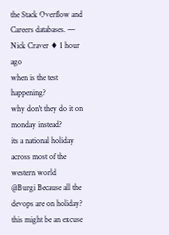the Stack Overflow and Careers databases. — Nick Craver ♦ 1 hour ago
when is the test happening?
why don't they do it on monday instead?
its a national holiday across most of the western world
@Burgi Because all the devops are on holiday?
this might be an excuse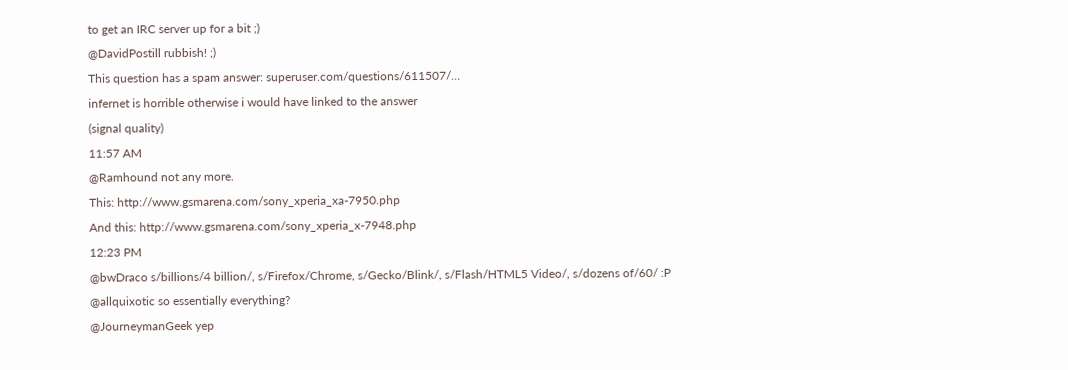to get an IRC server up for a bit ;)
@DavidPostill rubbish! ;)
This question has a spam answer: superuser.com/questions/611507/…
infernet is horrible otherwise i would have linked to the answer
(signal quality)
11:57 AM
@Ramhound not any more.
This: http://www.gsmarena.com/sony_xperia_xa-7950.php
And this: http://www.gsmarena.com/sony_xperia_x-7948.php
12:23 PM
@bwDraco s/billions/4 billion/, s/Firefox/Chrome, s/Gecko/Blink/, s/Flash/HTML5 Video/, s/dozens of/60/ :P
@allquixotic so essentially everything?
@JourneymanGeek yep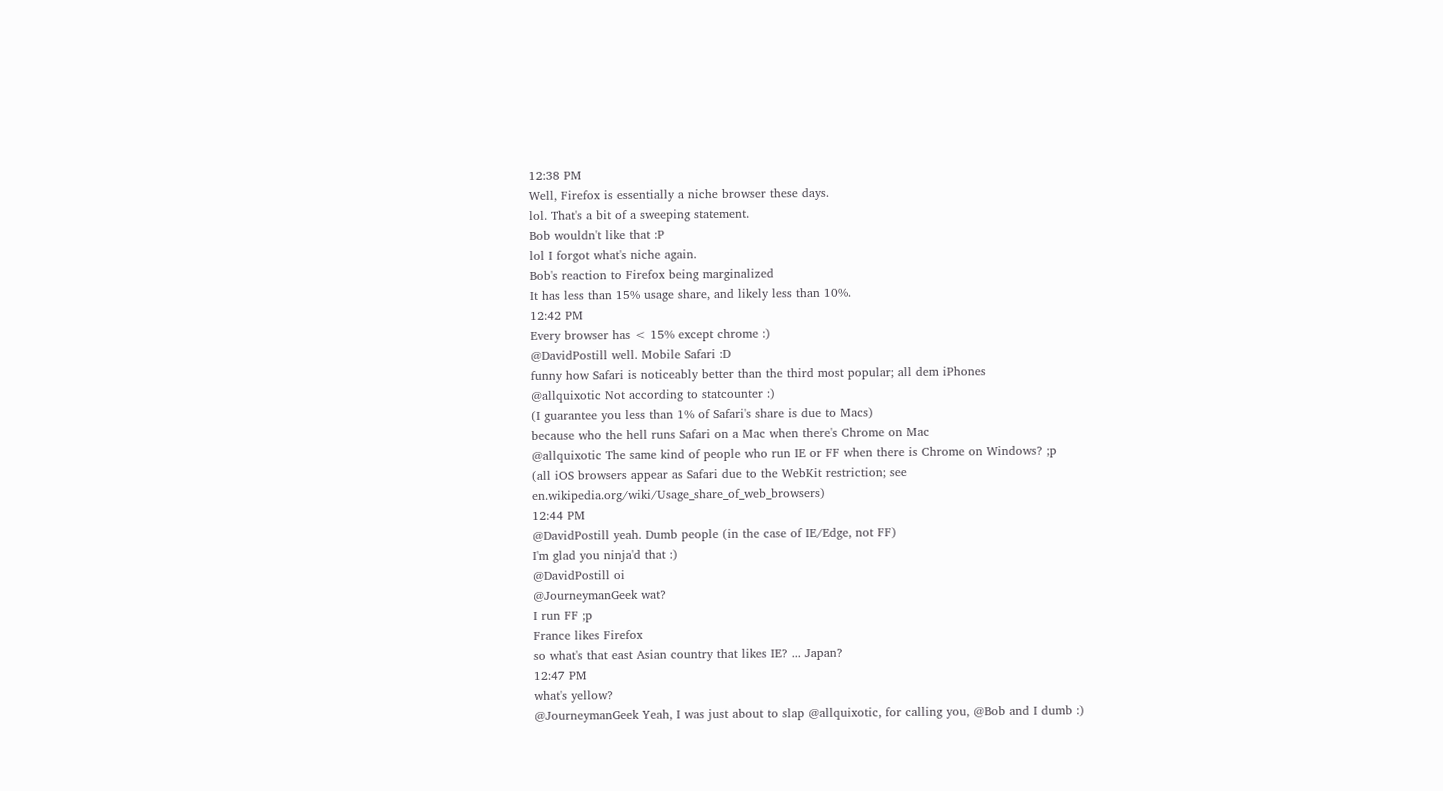12:38 PM
Well, Firefox is essentially a niche browser these days.
lol. That's a bit of a sweeping statement.
Bob wouldn't like that :P
lol I forgot what's niche again.
Bob's reaction to Firefox being marginalized
It has less than 15% usage share, and likely less than 10%.
12:42 PM
Every browser has < 15% except chrome :)
@DavidPostill well. Mobile Safari :D
funny how Safari is noticeably better than the third most popular; all dem iPhones
@allquixotic Not according to statcounter :)
(I guarantee you less than 1% of Safari's share is due to Macs)
because who the hell runs Safari on a Mac when there's Chrome on Mac
@allquixotic The same kind of people who run IE or FF when there is Chrome on Windows? ;p
(all iOS browsers appear as Safari due to the WebKit restriction; see en.wikipedia.org/wiki/Usage_share_of_web_browsers)
12:44 PM
@DavidPostill yeah. Dumb people (in the case of IE/Edge, not FF)
I'm glad you ninja'd that :)
@DavidPostill oi
@JourneymanGeek wat?
I run FF ;p
France likes Firefox
so what's that east Asian country that likes IE? ... Japan?
12:47 PM
what's yellow?
@JourneymanGeek Yeah, I was just about to slap @allquixotic, for calling you, @Bob and I dumb :)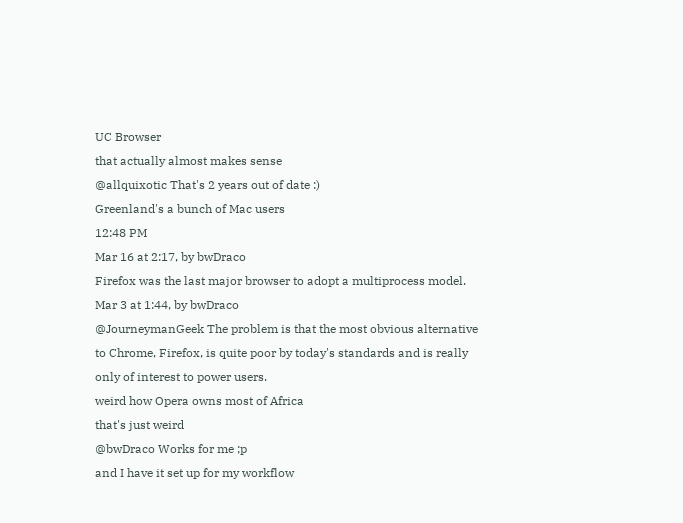UC Browser
that actually almost makes sense
@allquixotic That's 2 years out of date :)
Greenland's a bunch of Mac users
12:48 PM
Mar 16 at 2:17, by bwDraco
Firefox was the last major browser to adopt a multiprocess model.
Mar 3 at 1:44, by bwDraco
@JourneymanGeek The problem is that the most obvious alternative to Chrome, Firefox, is quite poor by today's standards and is really only of interest to power users.
weird how Opera owns most of Africa
that's just weird
@bwDraco Works for me ;p
and I have it set up for my workflow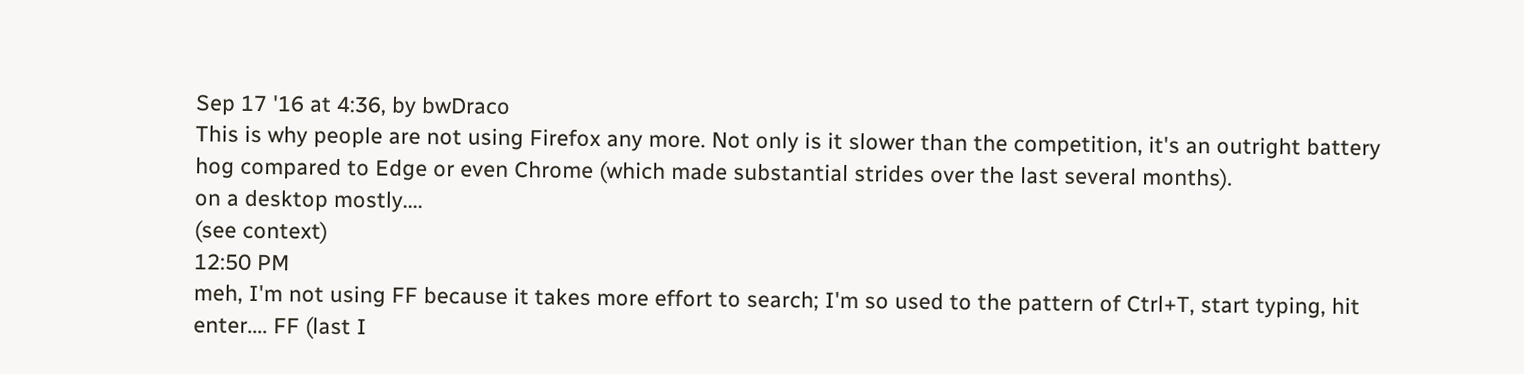Sep 17 '16 at 4:36, by bwDraco
This is why people are not using Firefox any more. Not only is it slower than the competition, it's an outright battery hog compared to Edge or even Chrome (which made substantial strides over the last several months).
on a desktop mostly....
(see context)
12:50 PM
meh, I'm not using FF because it takes more effort to search; I'm so used to the pattern of Ctrl+T, start typing, hit enter.... FF (last I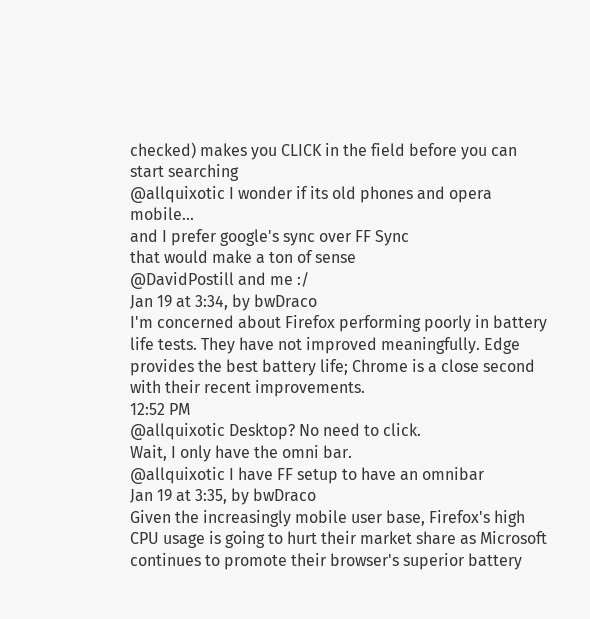checked) makes you CLICK in the field before you can start searching
@allquixotic I wonder if its old phones and opera mobile...
and I prefer google's sync over FF Sync
that would make a ton of sense
@DavidPostill and me :/
Jan 19 at 3:34, by bwDraco
I'm concerned about Firefox performing poorly in battery life tests. They have not improved meaningfully. Edge provides the best battery life; Chrome is a close second with their recent improvements.
12:52 PM
@allquixotic Desktop? No need to click.
Wait, I only have the omni bar.
@allquixotic I have FF setup to have an omnibar
Jan 19 at 3:35, by bwDraco
Given the increasingly mobile user base, Firefox's high CPU usage is going to hurt their market share as Microsoft continues to promote their browser's superior battery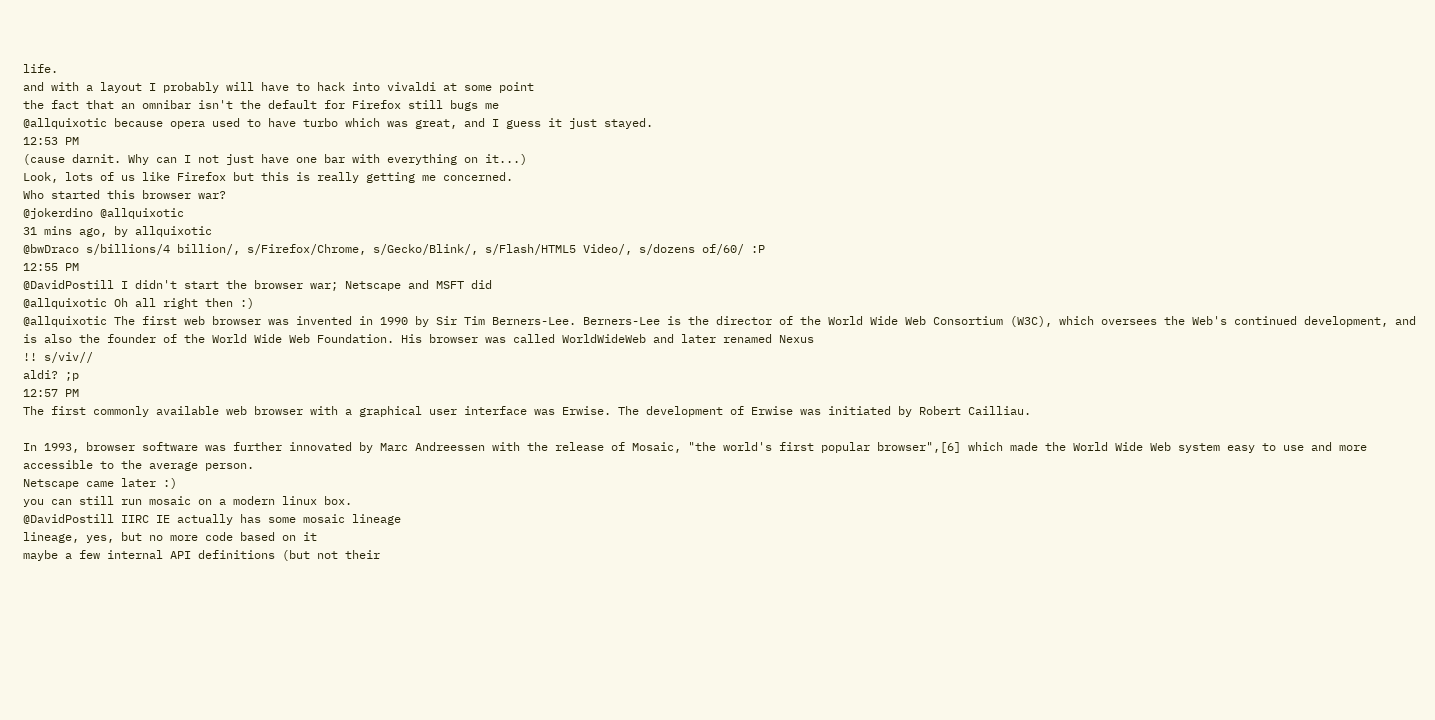life.
and with a layout I probably will have to hack into vivaldi at some point
the fact that an omnibar isn't the default for Firefox still bugs me
@allquixotic because opera used to have turbo which was great, and I guess it just stayed.
12:53 PM
(cause darnit. Why can I not just have one bar with everything on it...)
Look, lots of us like Firefox but this is really getting me concerned.
Who started this browser war?
@jokerdino @allquixotic
31 mins ago, by allquixotic
@bwDraco s/billions/4 billion/, s/Firefox/Chrome, s/Gecko/Blink/, s/Flash/HTML5 Video/, s/dozens of/60/ :P
12:55 PM
@DavidPostill I didn't start the browser war; Netscape and MSFT did
@allquixotic Oh all right then :)
@allquixotic The first web browser was invented in 1990 by Sir Tim Berners-Lee. Berners-Lee is the director of the World Wide Web Consortium (W3C), which oversees the Web's continued development, and is also the founder of the World Wide Web Foundation. His browser was called WorldWideWeb and later renamed Nexus
!! s/viv//
aldi? ;p
12:57 PM
The first commonly available web browser with a graphical user interface was Erwise. The development of Erwise was initiated by Robert Cailliau.

In 1993, browser software was further innovated by Marc Andreessen with the release of Mosaic, "the world's first popular browser",[6] which made the World Wide Web system easy to use and more accessible to the average person.
Netscape came later :)
you can still run mosaic on a modern linux box.
@DavidPostill IIRC IE actually has some mosaic lineage
lineage, yes, but no more code based on it
maybe a few internal API definitions (but not their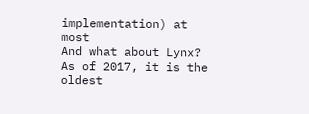implementation) at most
And what about Lynx?
As of 2017, it is the oldest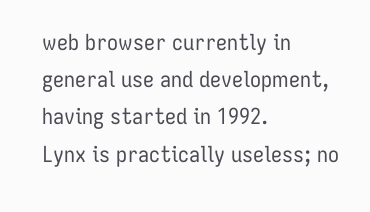web browser currently in general use and development, having started in 1992.
Lynx is practically useless; no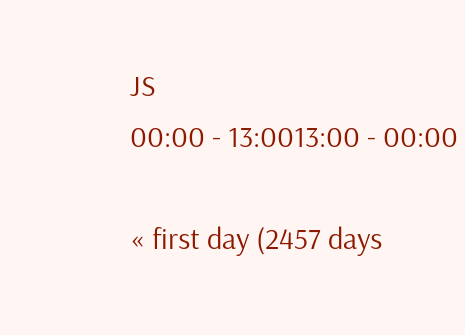JS
00:00 - 13:0013:00 - 00:00

« first day (2457 days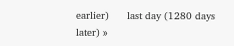earlier)      last day (1280 days later) »